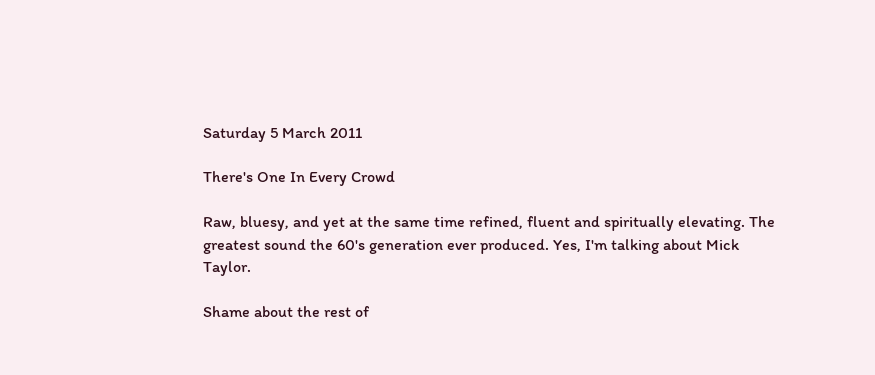Saturday 5 March 2011

There's One In Every Crowd

Raw, bluesy, and yet at the same time refined, fluent and spiritually elevating. The greatest sound the 60's generation ever produced. Yes, I'm talking about Mick Taylor.

Shame about the rest of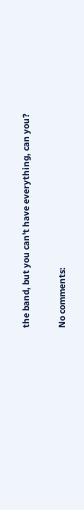the band, but you can't have everything, can you?

No comments: